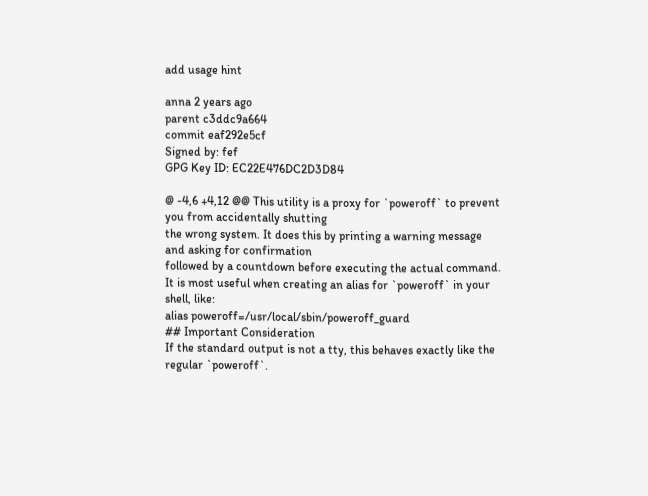add usage hint

anna 2 years ago
parent c3ddc9a664
commit eaf292e5cf
Signed by: fef
GPG Key ID: EC22E476DC2D3D84

@ -4,6 +4,12 @@ This utility is a proxy for `poweroff` to prevent you from accidentally shutting
the wrong system. It does this by printing a warning message and asking for confirmation
followed by a countdown before executing the actual command.
It is most useful when creating an alias for `poweroff` in your shell, like:
alias poweroff=/usr/local/sbin/poweroff_guard
## Important Consideration
If the standard output is not a tty, this behaves exactly like the regular `poweroff`.